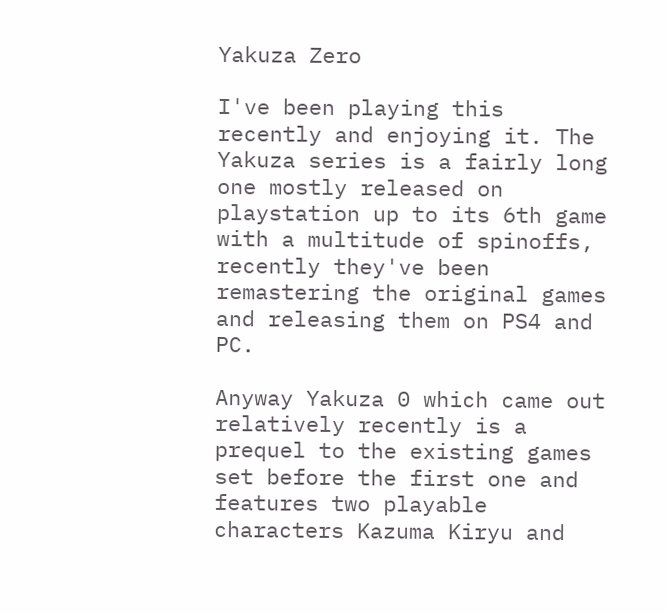Yakuza Zero

I've been playing this recently and enjoying it. The Yakuza series is a fairly long one mostly released on playstation up to its 6th game with a multitude of spinoffs, recently they've been remastering the original games and releasing them on PS4 and PC.

Anyway Yakuza 0 which came out relatively recently is a prequel to the existing games set before the first one and features two playable characters Kazuma Kiryu and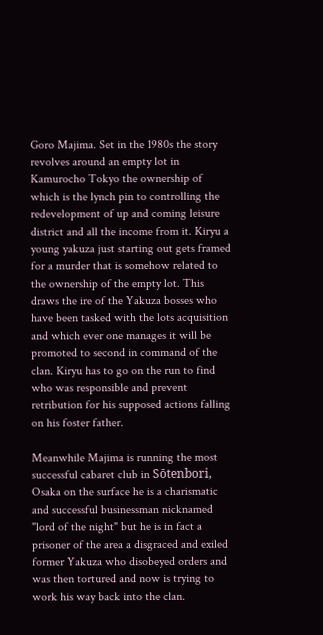Goro Majima. Set in the 1980s the story revolves around an empty lot in Kamurocho Tokyo the ownership of which is the lynch pin to controlling the redevelopment of up and coming leisure district and all the income from it. Kiryu a young yakuza just starting out gets framed for a murder that is somehow related to the ownership of the empty lot. This draws the ire of the Yakuza bosses who have been tasked with the lots acquisition and which ever one manages it will be promoted to second in command of the clan. Kiryu has to go on the run to find who was responsible and prevent retribution for his supposed actions falling on his foster father.

Meanwhile Majima is running the most successful cabaret club in Sōtenbori, Osaka on the surface he is a charismatic and successful businessman nicknamed "lord of the night" but he is in fact a prisoner of the area a disgraced and exiled former Yakuza who disobeyed orders and was then tortured and now is trying to work his way back into the clan.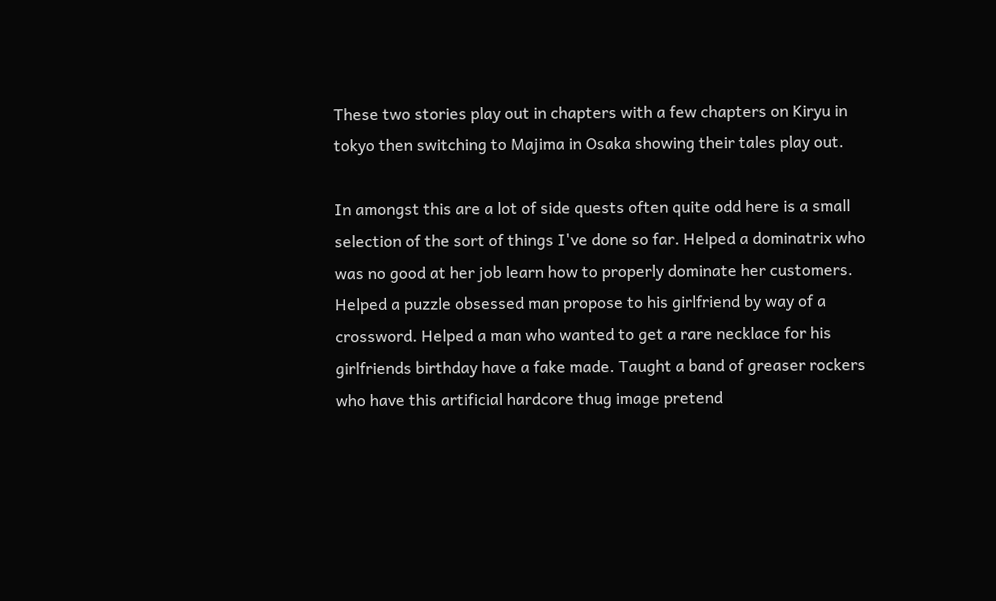These two stories play out in chapters with a few chapters on Kiryu in tokyo then switching to Majima in Osaka showing their tales play out.

In amongst this are a lot of side quests often quite odd here is a small selection of the sort of things I've done so far. Helped a dominatrix who was no good at her job learn how to properly dominate her customers. Helped a puzzle obsessed man propose to his girlfriend by way of a crossword. Helped a man who wanted to get a rare necklace for his girlfriends birthday have a fake made. Taught a band of greaser rockers who have this artificial hardcore thug image pretend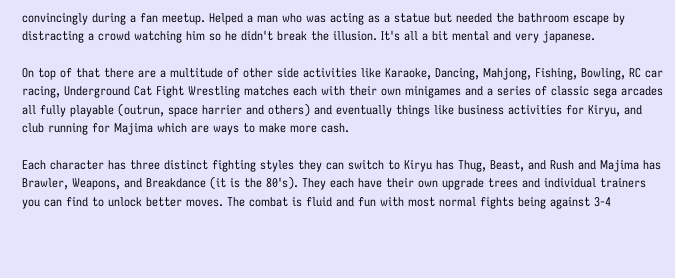convincingly during a fan meetup. Helped a man who was acting as a statue but needed the bathroom escape by distracting a crowd watching him so he didn't break the illusion. It's all a bit mental and very japanese.

On top of that there are a multitude of other side activities like Karaoke, Dancing, Mahjong, Fishing, Bowling, RC car racing, Underground Cat Fight Wrestling matches each with their own minigames and a series of classic sega arcades all fully playable (outrun, space harrier and others) and eventually things like business activities for Kiryu, and club running for Majima which are ways to make more cash.

Each character has three distinct fighting styles they can switch to Kiryu has Thug, Beast, and Rush and Majima has Brawler, Weapons, and Breakdance (it is the 80's). They each have their own upgrade trees and individual trainers you can find to unlock better moves. The combat is fluid and fun with most normal fights being against 3-4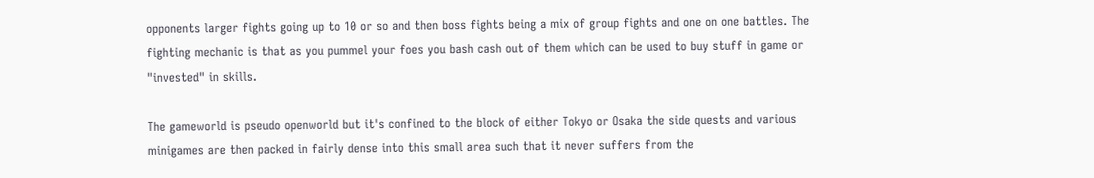opponents larger fights going up to 10 or so and then boss fights being a mix of group fights and one on one battles. The fighting mechanic is that as you pummel your foes you bash cash out of them which can be used to buy stuff in game or "invested" in skills.

The gameworld is pseudo openworld but it's confined to the block of either Tokyo or Osaka the side quests and various minigames are then packed in fairly dense into this small area such that it never suffers from the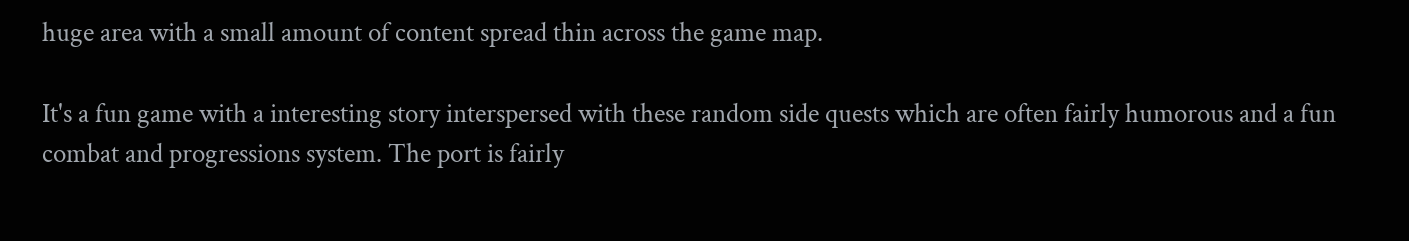huge area with a small amount of content spread thin across the game map.

It's a fun game with a interesting story interspersed with these random side quests which are often fairly humorous and a fun combat and progressions system. The port is fairly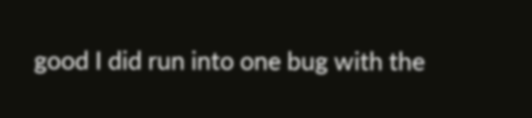good I did run into one bug with the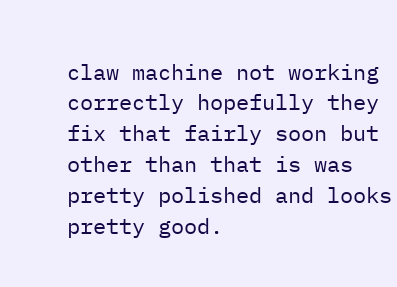claw machine not working correctly hopefully they fix that fairly soon but other than that is was pretty polished and looks pretty good.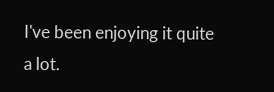I've been enjoying it quite a lot.